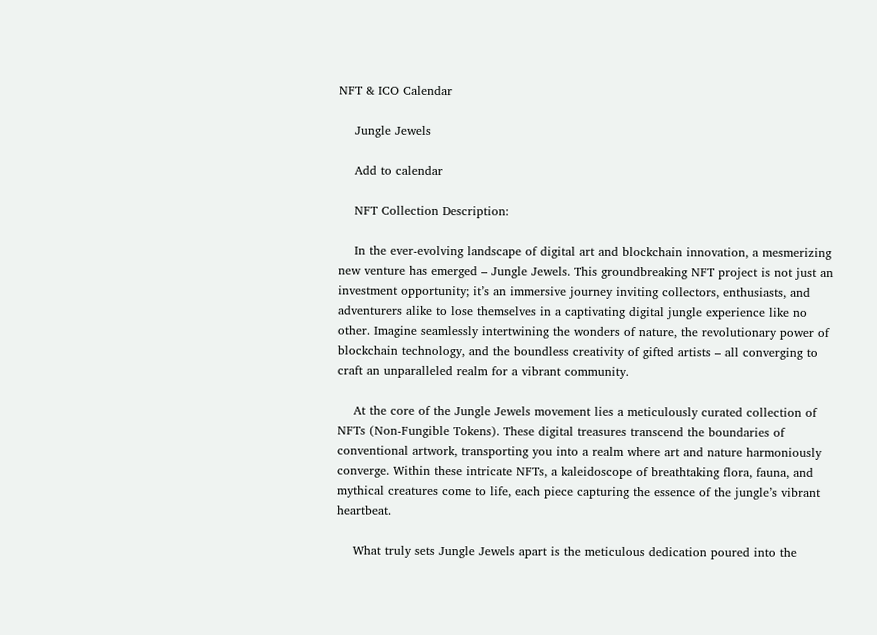NFT & ICO Calendar

    Jungle Jewels

    Add to calendar

    NFT Collection Description:

    In the ever-evolving landscape of digital art and blockchain innovation, a mesmerizing new venture has emerged – Jungle Jewels. This groundbreaking NFT project is not just an investment opportunity; it’s an immersive journey inviting collectors, enthusiasts, and adventurers alike to lose themselves in a captivating digital jungle experience like no other. Imagine seamlessly intertwining the wonders of nature, the revolutionary power of blockchain technology, and the boundless creativity of gifted artists – all converging to craft an unparalleled realm for a vibrant community.

    At the core of the Jungle Jewels movement lies a meticulously curated collection of NFTs (Non-Fungible Tokens). These digital treasures transcend the boundaries of conventional artwork, transporting you into a realm where art and nature harmoniously converge. Within these intricate NFTs, a kaleidoscope of breathtaking flora, fauna, and mythical creatures come to life, each piece capturing the essence of the jungle’s vibrant heartbeat.

    What truly sets Jungle Jewels apart is the meticulous dedication poured into the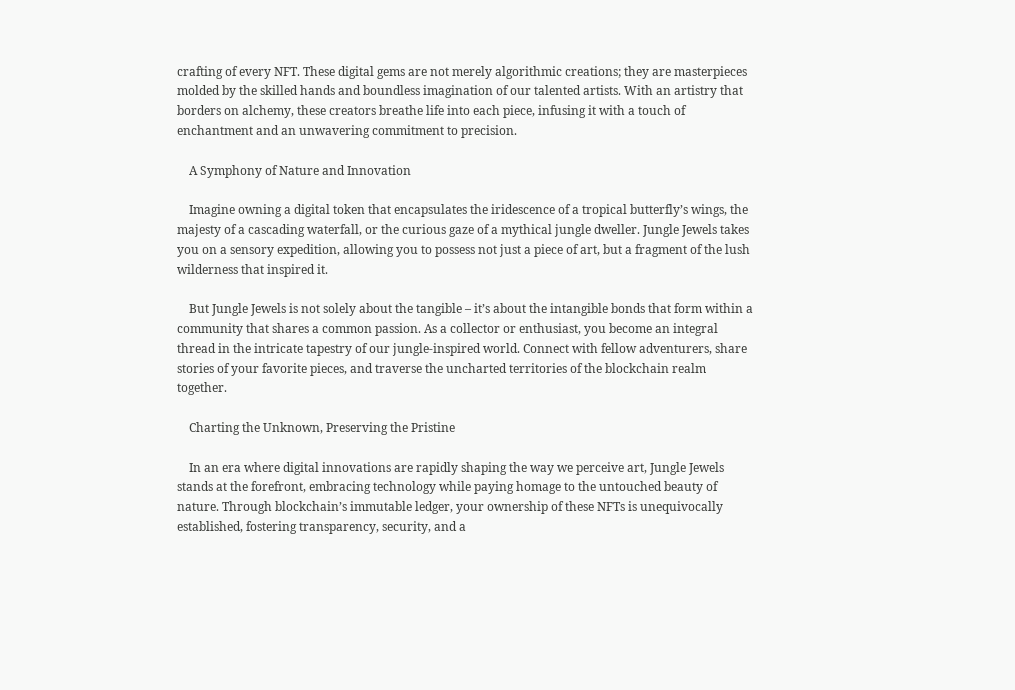crafting of every NFT. These digital gems are not merely algorithmic creations; they are masterpieces molded by the skilled hands and boundless imagination of our talented artists. With an artistry that borders on alchemy, these creators breathe life into each piece, infusing it with a touch of enchantment and an unwavering commitment to precision.

    A Symphony of Nature and Innovation

    Imagine owning a digital token that encapsulates the iridescence of a tropical butterfly’s wings, the majesty of a cascading waterfall, or the curious gaze of a mythical jungle dweller. Jungle Jewels takes you on a sensory expedition, allowing you to possess not just a piece of art, but a fragment of the lush wilderness that inspired it.

    But Jungle Jewels is not solely about the tangible – it’s about the intangible bonds that form within a community that shares a common passion. As a collector or enthusiast, you become an integral thread in the intricate tapestry of our jungle-inspired world. Connect with fellow adventurers, share stories of your favorite pieces, and traverse the uncharted territories of the blockchain realm together.

    Charting the Unknown, Preserving the Pristine

    In an era where digital innovations are rapidly shaping the way we perceive art, Jungle Jewels stands at the forefront, embracing technology while paying homage to the untouched beauty of nature. Through blockchain’s immutable ledger, your ownership of these NFTs is unequivocally established, fostering transparency, security, and a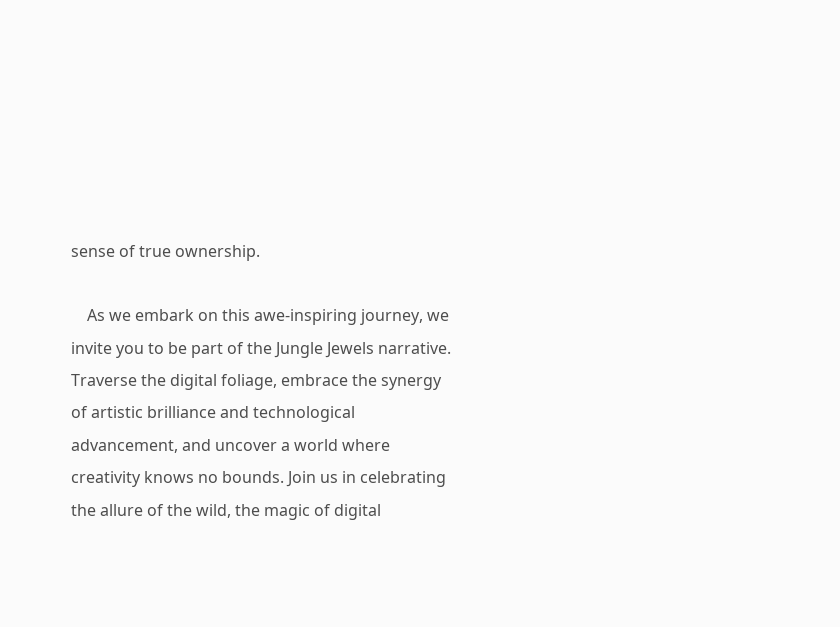sense of true ownership.

    As we embark on this awe-inspiring journey, we invite you to be part of the Jungle Jewels narrative. Traverse the digital foliage, embrace the synergy of artistic brilliance and technological advancement, and uncover a world where creativity knows no bounds. Join us in celebrating the allure of the wild, the magic of digital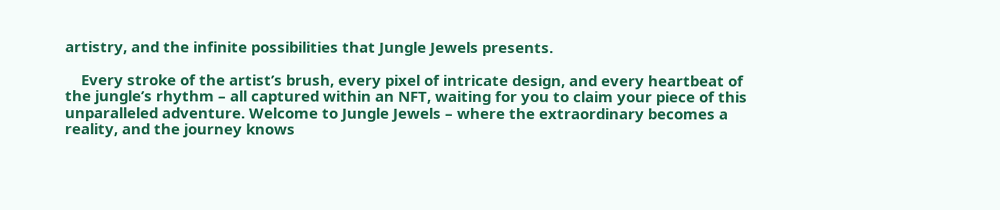artistry, and the infinite possibilities that Jungle Jewels presents.

    Every stroke of the artist’s brush, every pixel of intricate design, and every heartbeat of the jungle’s rhythm – all captured within an NFT, waiting for you to claim your piece of this unparalleled adventure. Welcome to Jungle Jewels – where the extraordinary becomes a reality, and the journey knows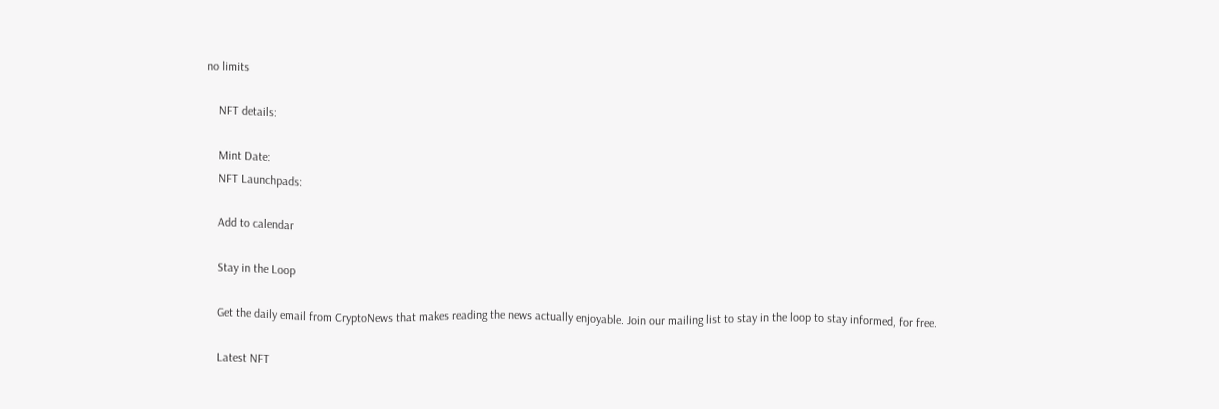no limits

    NFT details:

    Mint Date:
    NFT Launchpads:

    Add to calendar

    Stay in the Loop

    Get the daily email from CryptoNews that makes reading the news actually enjoyable. Join our mailing list to stay in the loop to stay informed, for free.

    Latest NFT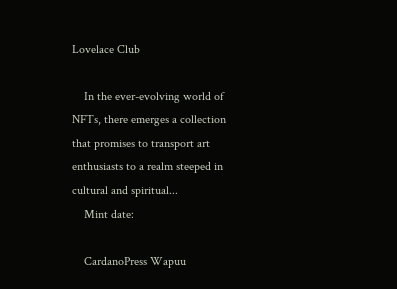Lovelace Club

    In the ever-evolving world of NFTs, there emerges a collection that promises to transport art enthusiasts to a realm steeped in cultural and spiritual...
    Mint date:

    CardanoPress Wapuu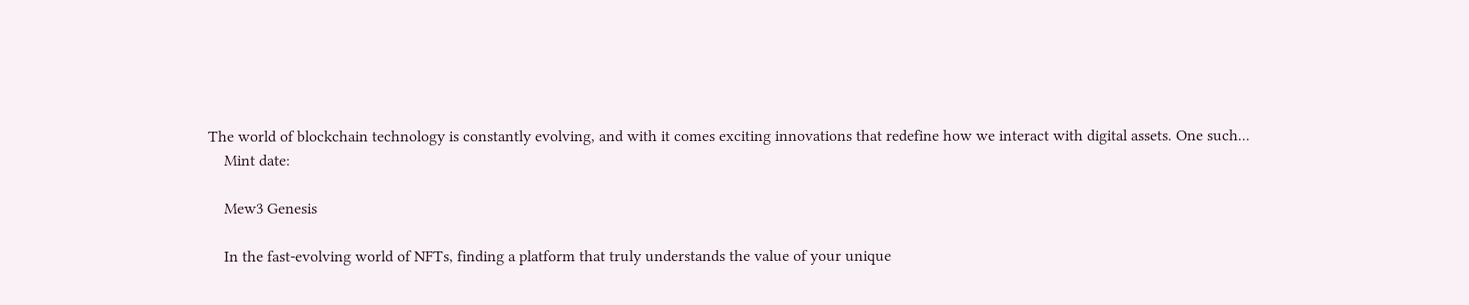The world of blockchain technology is constantly evolving, and with it comes exciting innovations that redefine how we interact with digital assets. One such...
    Mint date:

    Mew3 Genesis

    In the fast-evolving world of NFTs, finding a platform that truly understands the value of your unique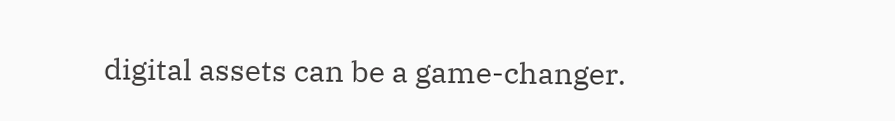digital assets can be a game-changer.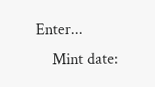Enter...
    Mint date: